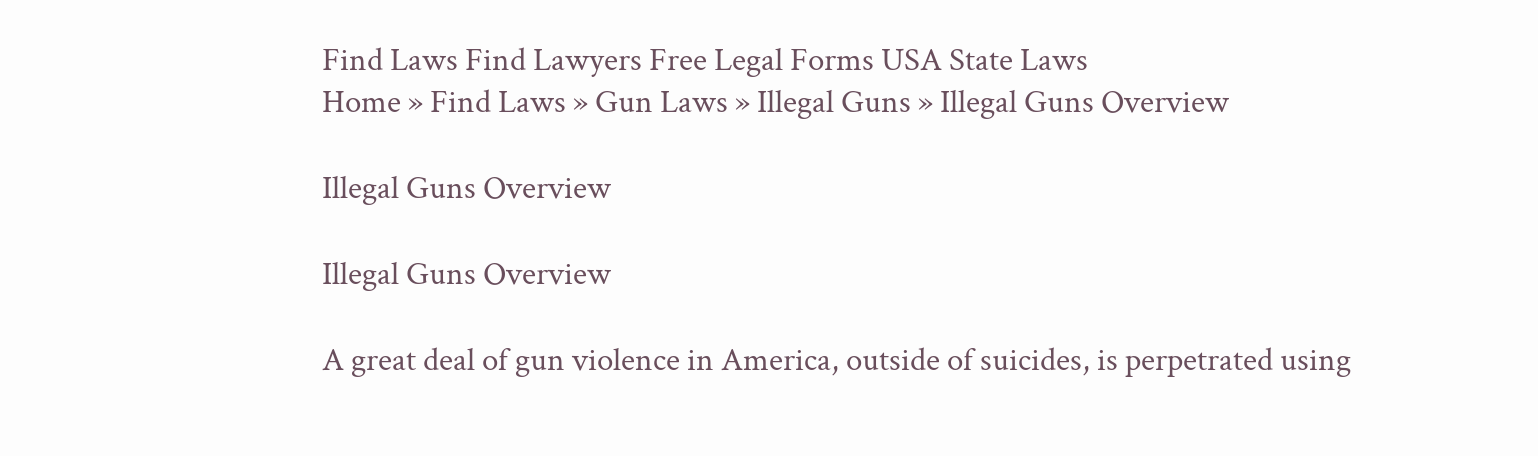Find Laws Find Lawyers Free Legal Forms USA State Laws
Home » Find Laws » Gun Laws » Illegal Guns » Illegal Guns Overview

Illegal Guns Overview

Illegal Guns Overview

A great deal of gun violence in America, outside of suicides, is perpetrated using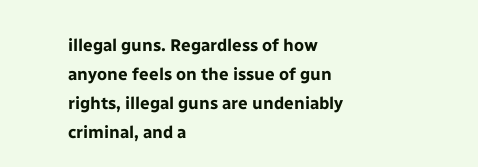illegal guns. Regardless of how anyone feels on the issue of gun rights, illegal guns are undeniably criminal, and a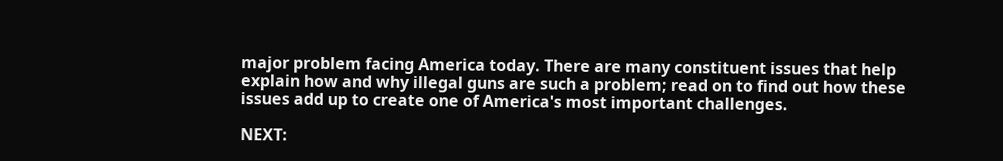major problem facing America today. There are many constituent issues that help explain how and why illegal guns are such a problem; read on to find out how these issues add up to create one of America's most important challenges.

NEXT: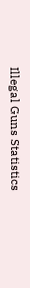Illegal Guns Statistics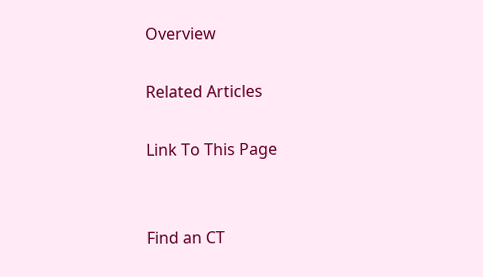Overview

Related Articles

Link To This Page


Find an CT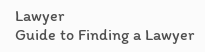Lawyer
Guide to Finding a Lawyer